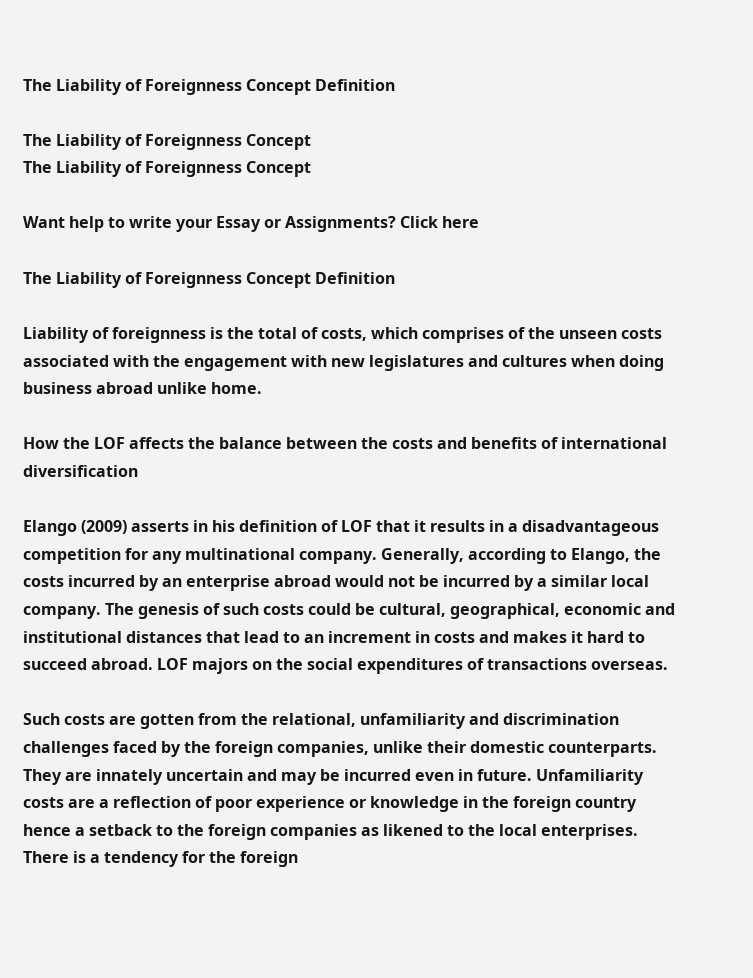The Liability of Foreignness Concept Definition

The Liability of Foreignness Concept
The Liability of Foreignness Concept

Want help to write your Essay or Assignments? Click here

The Liability of Foreignness Concept Definition

Liability of foreignness is the total of costs, which comprises of the unseen costs associated with the engagement with new legislatures and cultures when doing business abroad unlike home.

How the LOF affects the balance between the costs and benefits of international diversification

Elango (2009) asserts in his definition of LOF that it results in a disadvantageous competition for any multinational company. Generally, according to Elango, the costs incurred by an enterprise abroad would not be incurred by a similar local company. The genesis of such costs could be cultural, geographical, economic and institutional distances that lead to an increment in costs and makes it hard to succeed abroad. LOF majors on the social expenditures of transactions overseas.

Such costs are gotten from the relational, unfamiliarity and discrimination challenges faced by the foreign companies, unlike their domestic counterparts. They are innately uncertain and may be incurred even in future. Unfamiliarity costs are a reflection of poor experience or knowledge in the foreign country hence a setback to the foreign companies as likened to the local enterprises. There is a tendency for the foreign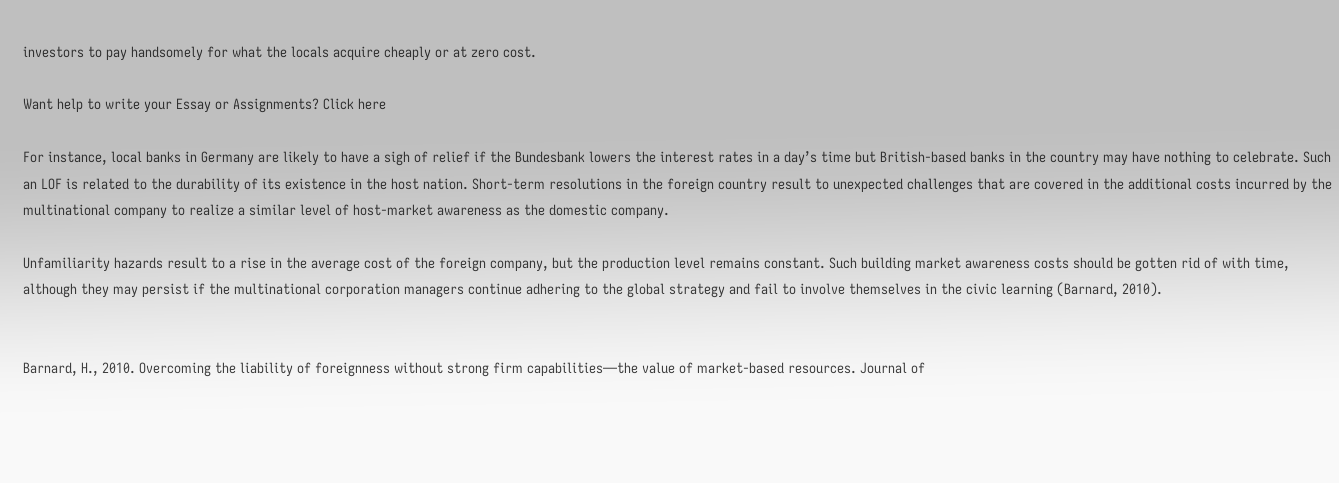investors to pay handsomely for what the locals acquire cheaply or at zero cost.

Want help to write your Essay or Assignments? Click here

For instance, local banks in Germany are likely to have a sigh of relief if the Bundesbank lowers the interest rates in a day’s time but British-based banks in the country may have nothing to celebrate. Such an LOF is related to the durability of its existence in the host nation. Short-term resolutions in the foreign country result to unexpected challenges that are covered in the additional costs incurred by the multinational company to realize a similar level of host-market awareness as the domestic company.

Unfamiliarity hazards result to a rise in the average cost of the foreign company, but the production level remains constant. Such building market awareness costs should be gotten rid of with time, although they may persist if the multinational corporation managers continue adhering to the global strategy and fail to involve themselves in the civic learning (Barnard, 2010).


Barnard, H., 2010. Overcoming the liability of foreignness without strong firm capabilities—the value of market-based resources. Journal of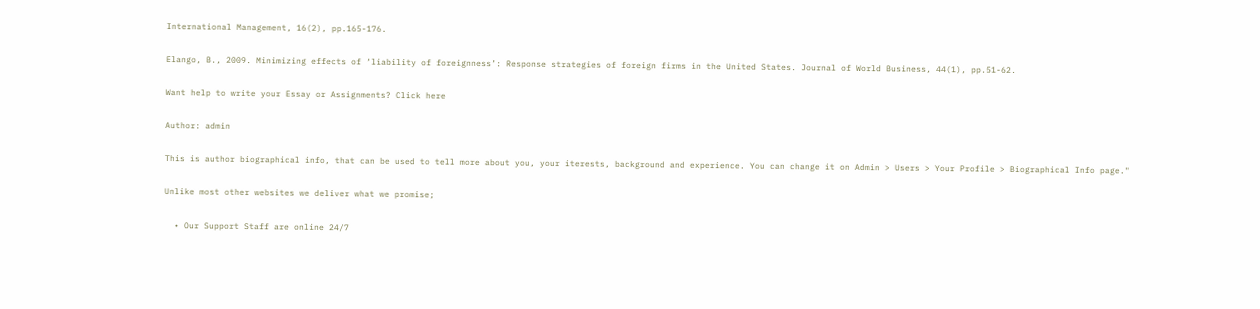International Management, 16(2), pp.165-176.

Elango, B., 2009. Minimizing effects of ‘liability of foreignness’: Response strategies of foreign firms in the United States. Journal of World Business, 44(1), pp.51-62.

Want help to write your Essay or Assignments? Click here

Author: admin

This is author biographical info, that can be used to tell more about you, your iterests, background and experience. You can change it on Admin > Users > Your Profile > Biographical Info page."

Unlike most other websites we deliver what we promise;

  • Our Support Staff are online 24/7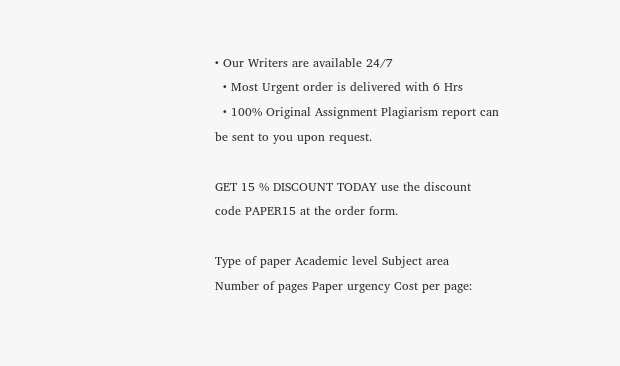• Our Writers are available 24/7
  • Most Urgent order is delivered with 6 Hrs
  • 100% Original Assignment Plagiarism report can be sent to you upon request.

GET 15 % DISCOUNT TODAY use the discount code PAPER15 at the order form.

Type of paper Academic level Subject area
Number of pages Paper urgency Cost per page: